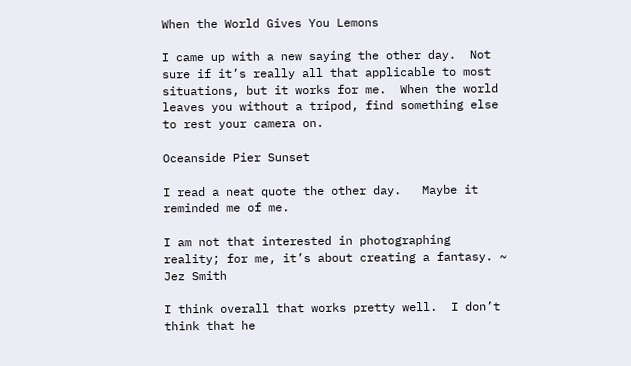When the World Gives You Lemons

I came up with a new saying the other day.  Not sure if it’s really all that applicable to most situations, but it works for me.  When the world leaves you without a tripod, find something else to rest your camera on.

Oceanside Pier Sunset

I read a neat quote the other day.   Maybe it reminded me of me.

I am not that interested in photographing reality; for me, it’s about creating a fantasy. ~ Jez Smith

I think overall that works pretty well.  I don’t think that he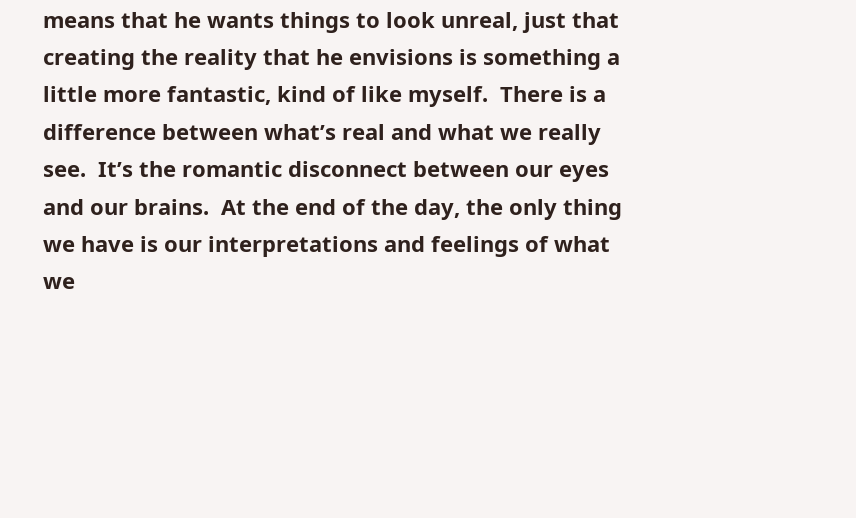means that he wants things to look unreal, just that creating the reality that he envisions is something a little more fantastic, kind of like myself.  There is a difference between what’s real and what we really see.  It’s the romantic disconnect between our eyes and our brains.  At the end of the day, the only thing we have is our interpretations and feelings of what we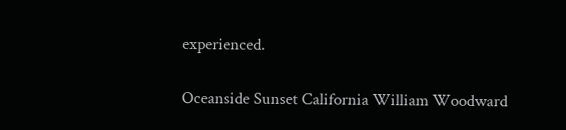experienced.

Oceanside Sunset California William Woodward